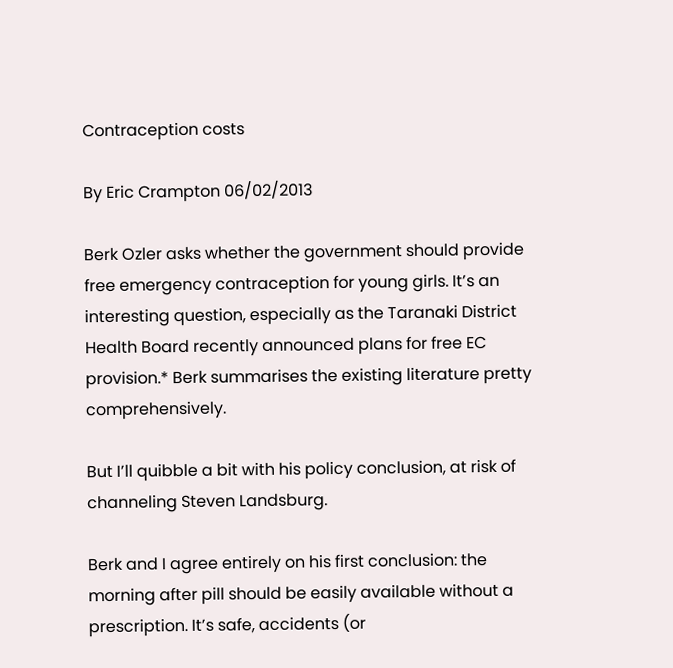Contraception costs

By Eric Crampton 06/02/2013

Berk Ozler asks whether the government should provide free emergency contraception for young girls. It’s an interesting question, especially as the Taranaki District Health Board recently announced plans for free EC provision.* Berk summarises the existing literature pretty comprehensively.

But I’ll quibble a bit with his policy conclusion, at risk of channeling Steven Landsburg.

Berk and I agree entirely on his first conclusion: the morning after pill should be easily available without a prescription. It’s safe, accidents (or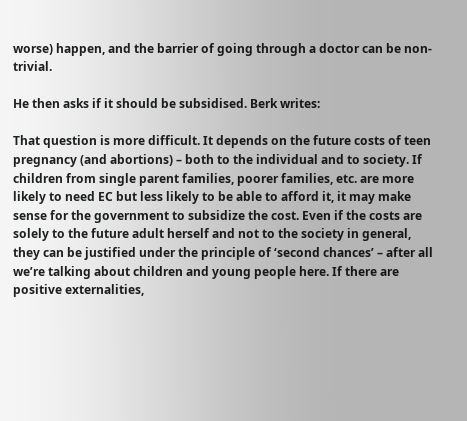worse) happen, and the barrier of going through a doctor can be non-trivial.

He then asks if it should be subsidised. Berk writes:

That question is more difficult. It depends on the future costs of teen pregnancy (and abortions) – both to the individual and to society. If children from single parent families, poorer families, etc. are more likely to need EC but less likely to be able to afford it, it may make sense for the government to subsidize the cost. Even if the costs are solely to the future adult herself and not to the society in general, they can be justified under the principle of ‘second chances’ – after all we’re talking about children and young people here. If there are positive externalities,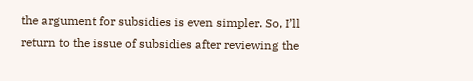the argument for subsidies is even simpler. So, I’ll return to the issue of subsidies after reviewing the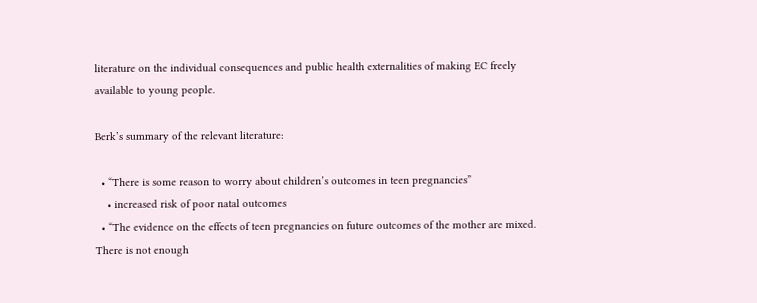literature on the individual consequences and public health externalities of making EC freely available to young people.

Berk’s summary of the relevant literature:

  • “There is some reason to worry about children’s outcomes in teen pregnancies”
    • increased risk of poor natal outcomes
  • “The evidence on the effects of teen pregnancies on future outcomes of the mother are mixed. There is not enough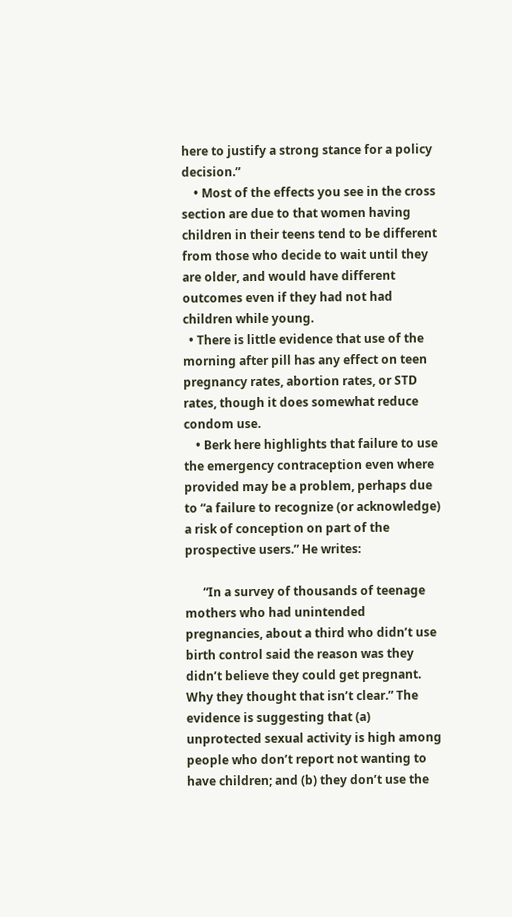here to justify a strong stance for a policy decision.”
    • Most of the effects you see in the cross section are due to that women having children in their teens tend to be different from those who decide to wait until they are older, and would have different outcomes even if they had not had children while young.
  • There is little evidence that use of the morning after pill has any effect on teen pregnancy rates, abortion rates, or STD rates, though it does somewhat reduce condom use.
    • Berk here highlights that failure to use the emergency contraception even where provided may be a problem, perhaps due to “a failure to recognize (or acknowledge) a risk of conception on part of the prospective users.” He writes:

      “In a survey of thousands of teenage mothers who had unintended pregnancies, about a third who didn’t use birth control said the reason was they didn’t believe they could get pregnant. Why they thought that isn’t clear.” The evidence is suggesting that (a) unprotected sexual activity is high among people who don’t report not wanting to have children; and (b) they don’t use the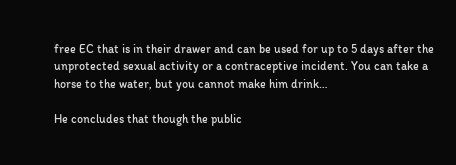free EC that is in their drawer and can be used for up to 5 days after the unprotected sexual activity or a contraceptive incident. You can take a horse to the water, but you cannot make him drink…

He concludes that though the public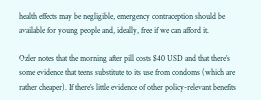health effects may be negligible, emergency contraception should be available for young people and, ideally, free if we can afford it.

Ozler notes that the morning after pill costs $40 USD and that there’s some evidence that teens substitute to its use from condoms (which are rather cheaper). If there’s little evidence of other policy-relevant benefits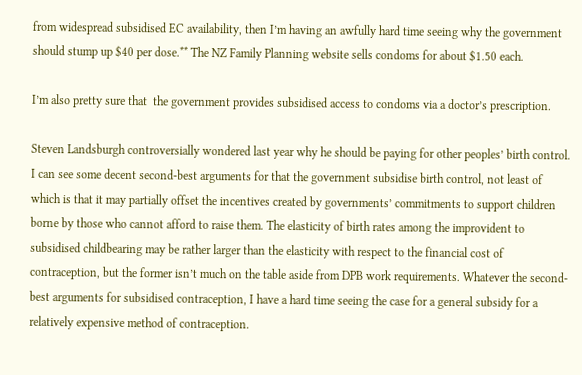from widespread subsidised EC availability, then I’m having an awfully hard time seeing why the government should stump up $40 per dose.** The NZ Family Planning website sells condoms for about $1.50 each.

I’m also pretty sure that  the government provides subsidised access to condoms via a doctor’s prescription.

Steven Landsburgh controversially wondered last year why he should be paying for other peoples’ birth control. I can see some decent second-best arguments for that the government subsidise birth control, not least of which is that it may partially offset the incentives created by governments’ commitments to support children borne by those who cannot afford to raise them. The elasticity of birth rates among the improvident to subsidised childbearing may be rather larger than the elasticity with respect to the financial cost of contraception, but the former isn’t much on the table aside from DPB work requirements. Whatever the second-best arguments for subsidised contraception, I have a hard time seeing the case for a general subsidy for a relatively expensive method of contraception.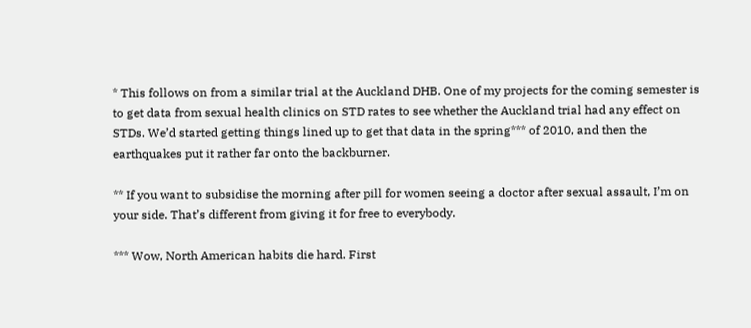* This follows on from a similar trial at the Auckland DHB. One of my projects for the coming semester is to get data from sexual health clinics on STD rates to see whether the Auckland trial had any effect on STDs. We’d started getting things lined up to get that data in the spring*** of 2010, and then the earthquakes put it rather far onto the backburner.

** If you want to subsidise the morning after pill for women seeing a doctor after sexual assault, I’m on your side. That’s different from giving it for free to everybody.

*** Wow, North American habits die hard. First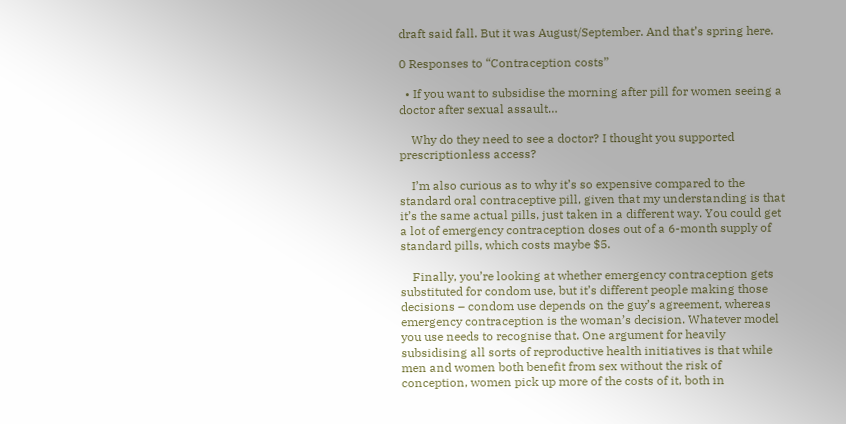draft said fall. But it was August/September. And that’s spring here.

0 Responses to “Contraception costs”

  • If you want to subsidise the morning after pill for women seeing a doctor after sexual assault…

    Why do they need to see a doctor? I thought you supported prescriptionless access?

    I’m also curious as to why it’s so expensive compared to the standard oral contraceptive pill, given that my understanding is that it’s the same actual pills, just taken in a different way. You could get a lot of emergency contraception doses out of a 6-month supply of standard pills, which costs maybe $5.

    Finally, you’re looking at whether emergency contraception gets substituted for condom use, but it’s different people making those decisions – condom use depends on the guy’s agreement, whereas emergency contraception is the woman’s decision. Whatever model you use needs to recognise that. One argument for heavily subsidising all sorts of reproductive health initiatives is that while men and women both benefit from sex without the risk of conception, women pick up more of the costs of it, both in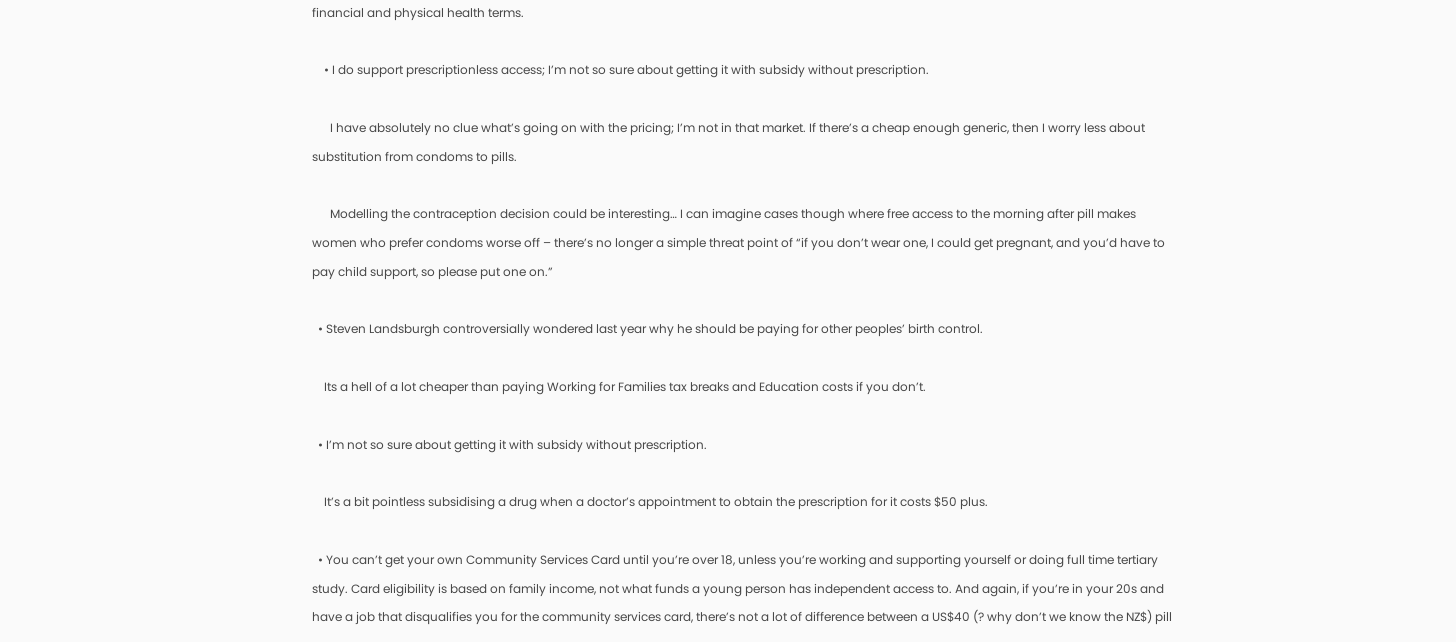financial and physical health terms.

    • I do support prescriptionless access; I’m not so sure about getting it with subsidy without prescription.

      I have absolutely no clue what’s going on with the pricing; I’m not in that market. If there’s a cheap enough generic, then I worry less about substitution from condoms to pills.

      Modelling the contraception decision could be interesting… I can imagine cases though where free access to the morning after pill makes women who prefer condoms worse off – there’s no longer a simple threat point of “if you don’t wear one, I could get pregnant, and you’d have to pay child support, so please put one on.”

  • Steven Landsburgh controversially wondered last year why he should be paying for other peoples’ birth control.

    Its a hell of a lot cheaper than paying Working for Families tax breaks and Education costs if you don’t.

  • I’m not so sure about getting it with subsidy without prescription.

    It’s a bit pointless subsidising a drug when a doctor’s appointment to obtain the prescription for it costs $50 plus.

  • You can’t get your own Community Services Card until you’re over 18, unless you’re working and supporting yourself or doing full time tertiary study. Card eligibility is based on family income, not what funds a young person has independent access to. And again, if you’re in your 20s and have a job that disqualifies you for the community services card, there’s not a lot of difference between a US$40 (? why don’t we know the NZ$) pill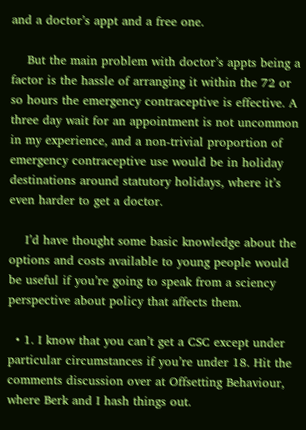and a doctor’s appt and a free one.

    But the main problem with doctor’s appts being a factor is the hassle of arranging it within the 72 or so hours the emergency contraceptive is effective. A three day wait for an appointment is not uncommon in my experience, and a non-trivial proportion of emergency contraceptive use would be in holiday destinations around statutory holidays, where it’s even harder to get a doctor.

    I’d have thought some basic knowledge about the options and costs available to young people would be useful if you’re going to speak from a sciency perspective about policy that affects them.

  • 1. I know that you can’t get a CSC except under particular circumstances if you’re under 18. Hit the comments discussion over at Offsetting Behaviour, where Berk and I hash things out.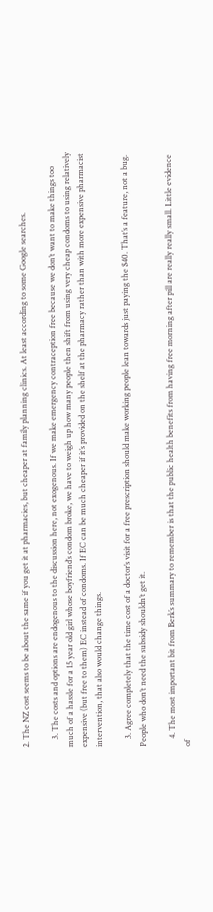2. The NZ cost seems to be about the same if you get it at pharmacies, but cheaper at family planning clinics. At least according to some Google searches.

    3. The costs and options are endogenous to the discussion here, not exogenous. If we make emergency contraception free because we don’t want to make things too much of a hassle for a 15 year old girl whose boyfriend’s condom broke, we have to weigh up how many people then shift from using very cheap condoms to using relatively expensive (but free to them) EC instead of condoms. If EC can be much cheaper if it’s provided on the shelf at the pharmacy rather than with more expensive pharmacist intervention, that also would change things.

    3. Agree completely that the time cost of a doctor’s visit for a free prescription should make working people lean towards just paying the $40. That’s a feature, not a bug. People who don’t need the subsidy shouldn’t get it.

    4. The most important bit from Berk’s summary to remember is that the public health benefits from having free morning after pill are really really small. Little evidence of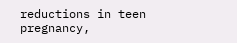reductions in teen pregnancy,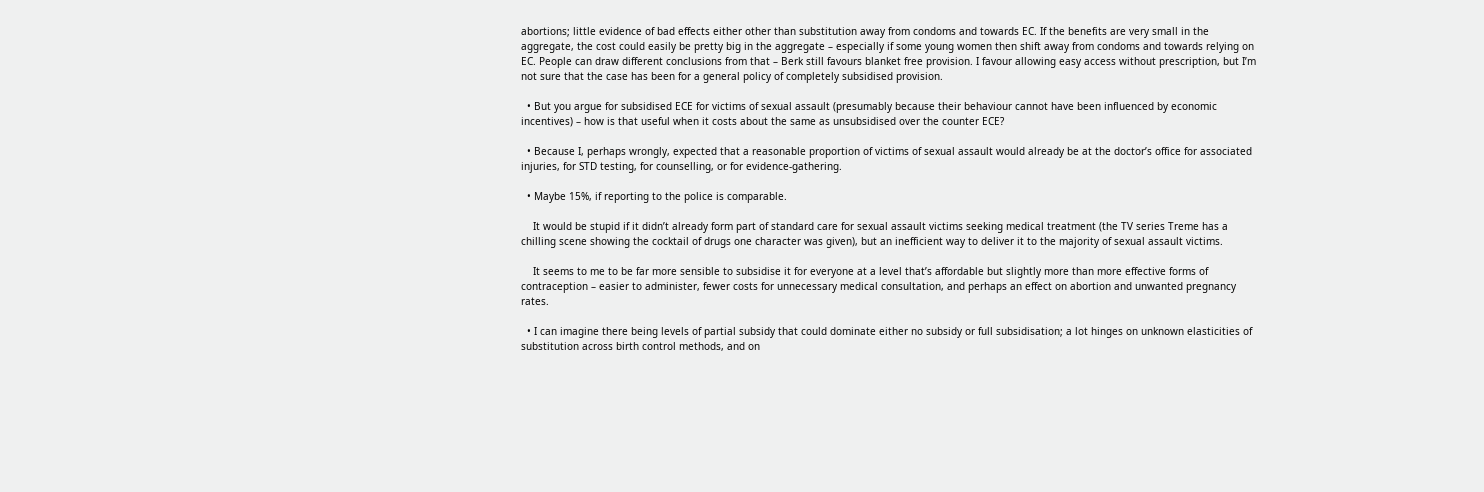abortions; little evidence of bad effects either other than substitution away from condoms and towards EC. If the benefits are very small in the aggregate, the cost could easily be pretty big in the aggregate – especially if some young women then shift away from condoms and towards relying on EC. People can draw different conclusions from that – Berk still favours blanket free provision. I favour allowing easy access without prescription, but I’m not sure that the case has been for a general policy of completely subsidised provision.

  • But you argue for subsidised ECE for victims of sexual assault (presumably because their behaviour cannot have been influenced by economic incentives) – how is that useful when it costs about the same as unsubsidised over the counter ECE?

  • Because I, perhaps wrongly, expected that a reasonable proportion of victims of sexual assault would already be at the doctor’s office for associated injuries, for STD testing, for counselling, or for evidence-gathering.

  • Maybe 15%, if reporting to the police is comparable.

    It would be stupid if it didn’t already form part of standard care for sexual assault victims seeking medical treatment (the TV series Treme has a chilling scene showing the cocktail of drugs one character was given), but an inefficient way to deliver it to the majority of sexual assault victims.

    It seems to me to be far more sensible to subsidise it for everyone at a level that’s affordable but slightly more than more effective forms of contraception – easier to administer, fewer costs for unnecessary medical consultation, and perhaps an effect on abortion and unwanted pregnancy rates.

  • I can imagine there being levels of partial subsidy that could dominate either no subsidy or full subsidisation; a lot hinges on unknown elasticities of substitution across birth control methods, and on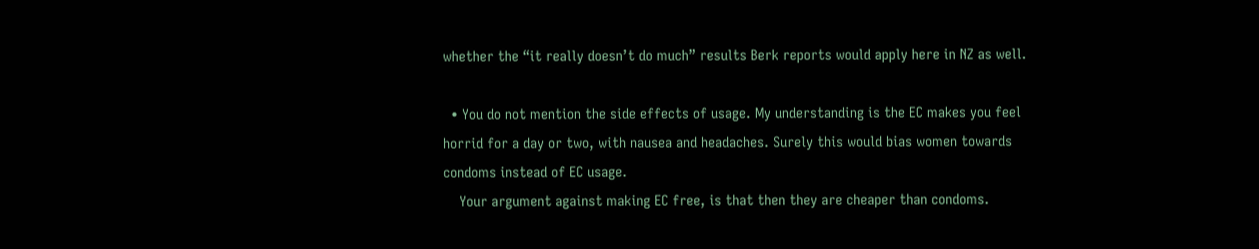whether the “it really doesn’t do much” results Berk reports would apply here in NZ as well.

  • You do not mention the side effects of usage. My understanding is the EC makes you feel horrid for a day or two, with nausea and headaches. Surely this would bias women towards condoms instead of EC usage.
    Your argument against making EC free, is that then they are cheaper than condoms.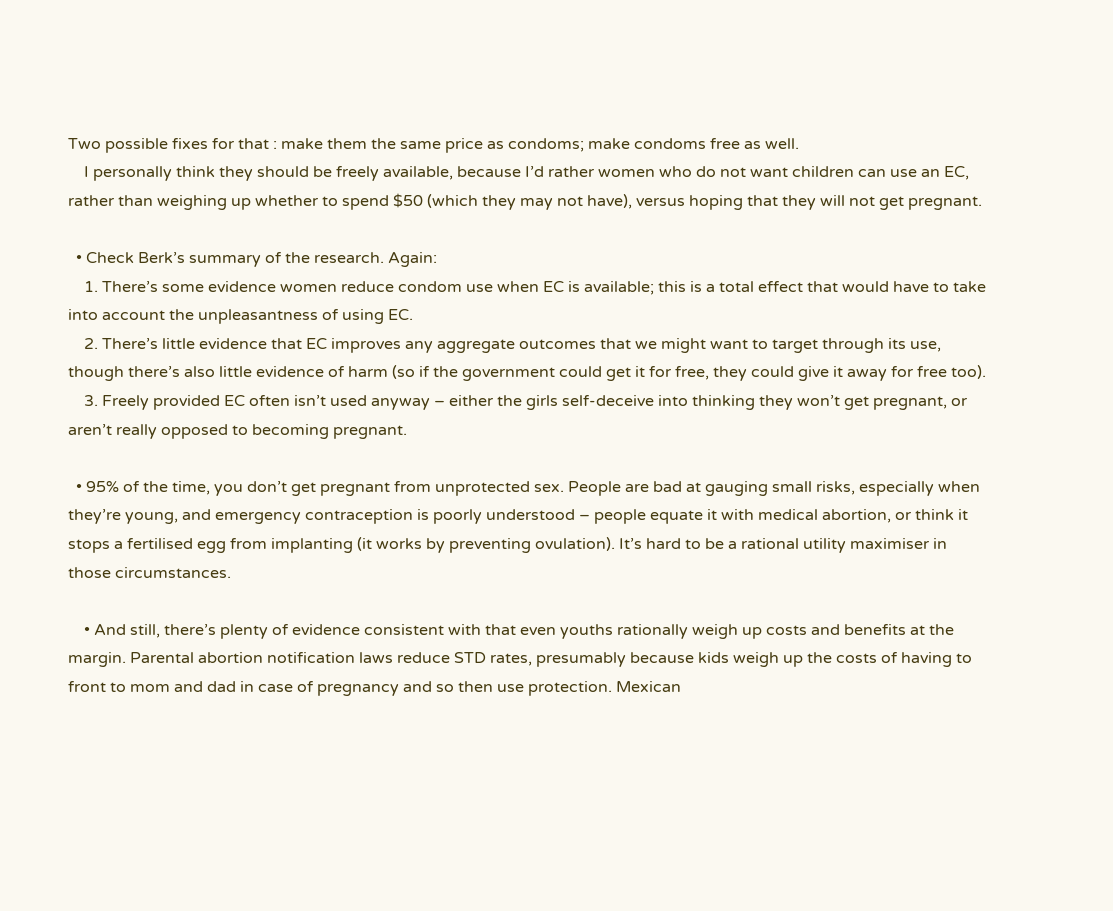Two possible fixes for that : make them the same price as condoms; make condoms free as well.
    I personally think they should be freely available, because I’d rather women who do not want children can use an EC, rather than weighing up whether to spend $50 (which they may not have), versus hoping that they will not get pregnant.

  • Check Berk’s summary of the research. Again:
    1. There’s some evidence women reduce condom use when EC is available; this is a total effect that would have to take into account the unpleasantness of using EC.
    2. There’s little evidence that EC improves any aggregate outcomes that we might want to target through its use, though there’s also little evidence of harm (so if the government could get it for free, they could give it away for free too).
    3. Freely provided EC often isn’t used anyway – either the girls self-deceive into thinking they won’t get pregnant, or aren’t really opposed to becoming pregnant.

  • 95% of the time, you don’t get pregnant from unprotected sex. People are bad at gauging small risks, especially when they’re young, and emergency contraception is poorly understood – people equate it with medical abortion, or think it stops a fertilised egg from implanting (it works by preventing ovulation). It’s hard to be a rational utility maximiser in those circumstances.

    • And still, there’s plenty of evidence consistent with that even youths rationally weigh up costs and benefits at the margin. Parental abortion notification laws reduce STD rates, presumably because kids weigh up the costs of having to front to mom and dad in case of pregnancy and so then use protection. Mexican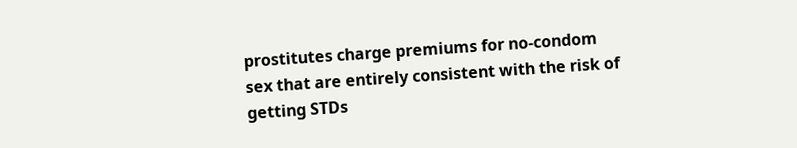prostitutes charge premiums for no-condom sex that are entirely consistent with the risk of getting STDs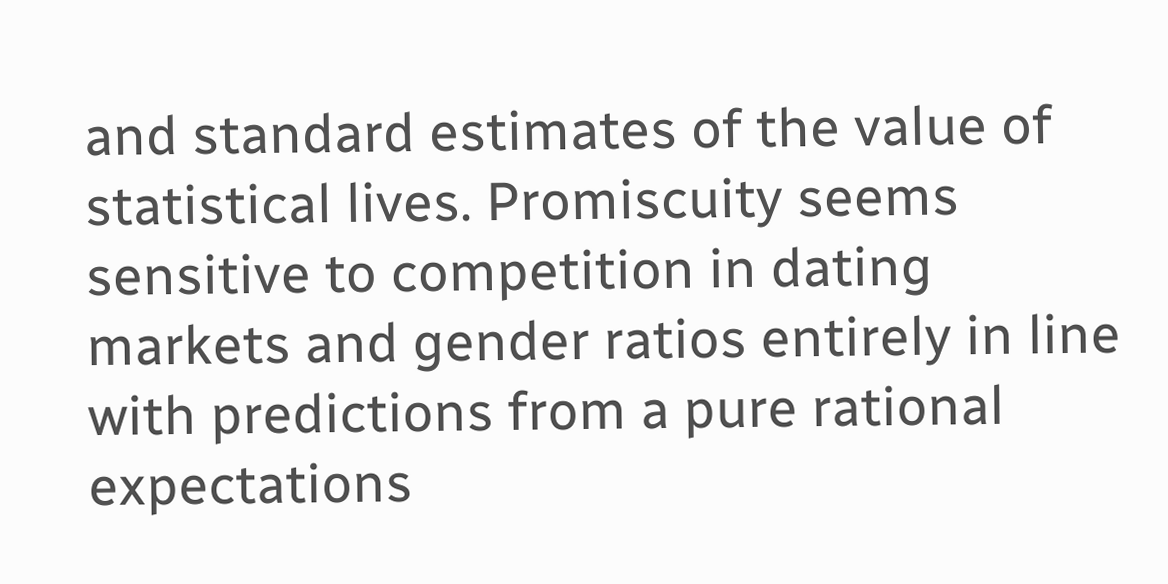and standard estimates of the value of statistical lives. Promiscuity seems sensitive to competition in dating markets and gender ratios entirely in line with predictions from a pure rational expectations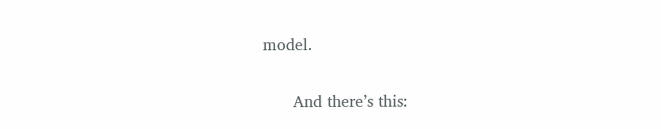model.

      And there’s this: